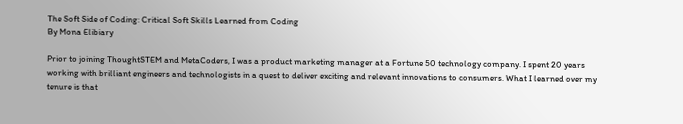The Soft Side of Coding: Critical Soft Skills Learned from Coding
By Mona Elibiary

Prior to joining ThoughtSTEM and MetaCoders, I was a product marketing manager at a Fortune 50 technology company. I spent 20 years working with brilliant engineers and technologists in a quest to deliver exciting and relevant innovations to consumers. What I learned over my tenure is that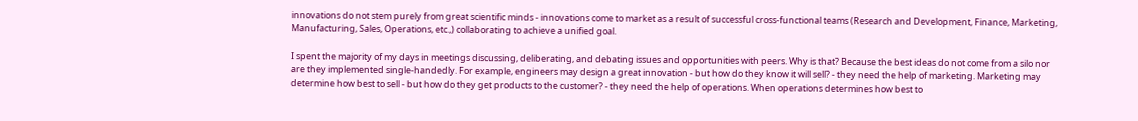innovations do not stem purely from great scientific minds - innovations come to market as a result of successful cross-functional teams (Research and Development, Finance, Marketing, Manufacturing, Sales, Operations, etc.,) collaborating to achieve a unified goal.

I spent the majority of my days in meetings discussing, deliberating, and debating issues and opportunities with peers. Why is that? Because the best ideas do not come from a silo nor are they implemented single-handedly. For example, engineers may design a great innovation - but how do they know it will sell? - they need the help of marketing. Marketing may determine how best to sell - but how do they get products to the customer? - they need the help of operations. When operations determines how best to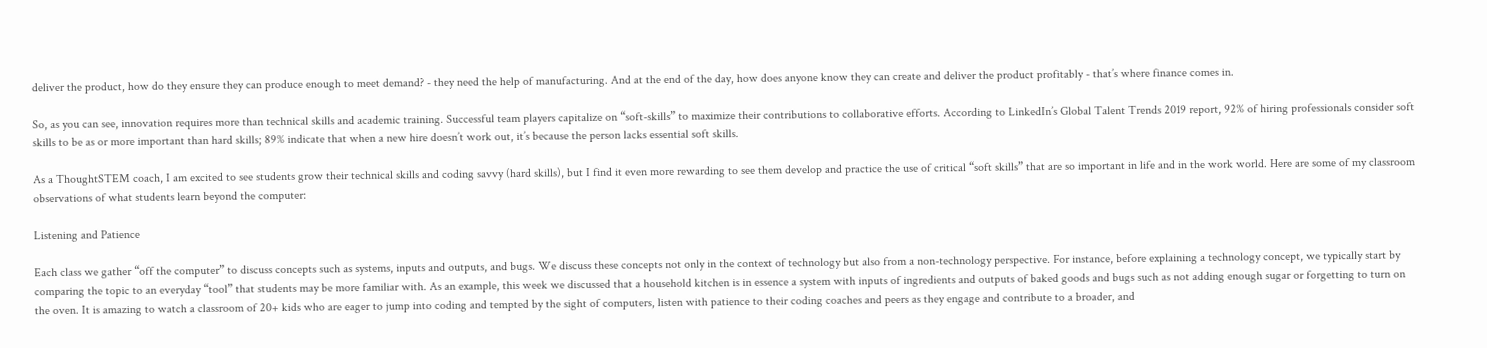deliver the product, how do they ensure they can produce enough to meet demand? - they need the help of manufacturing. And at the end of the day, how does anyone know they can create and deliver the product profitably - that’s where finance comes in.

So, as you can see, innovation requires more than technical skills and academic training. Successful team players capitalize on “soft-skills” to maximize their contributions to collaborative efforts. According to LinkedIn’s Global Talent Trends 2019 report, 92% of hiring professionals consider soft skills to be as or more important than hard skills; 89% indicate that when a new hire doesn’t work out, it’s because the person lacks essential soft skills.

As a ThoughtSTEM coach, I am excited to see students grow their technical skills and coding savvy (hard skills), but I find it even more rewarding to see them develop and practice the use of critical “soft skills” that are so important in life and in the work world. Here are some of my classroom observations of what students learn beyond the computer:

Listening and Patience

Each class we gather “off the computer” to discuss concepts such as systems, inputs and outputs, and bugs. We discuss these concepts not only in the context of technology but also from a non-technology perspective. For instance, before explaining a technology concept, we typically start by comparing the topic to an everyday “tool” that students may be more familiar with. As an example, this week we discussed that a household kitchen is in essence a system with inputs of ingredients and outputs of baked goods and bugs such as not adding enough sugar or forgetting to turn on the oven. It is amazing to watch a classroom of 20+ kids who are eager to jump into coding and tempted by the sight of computers, listen with patience to their coding coaches and peers as they engage and contribute to a broader, and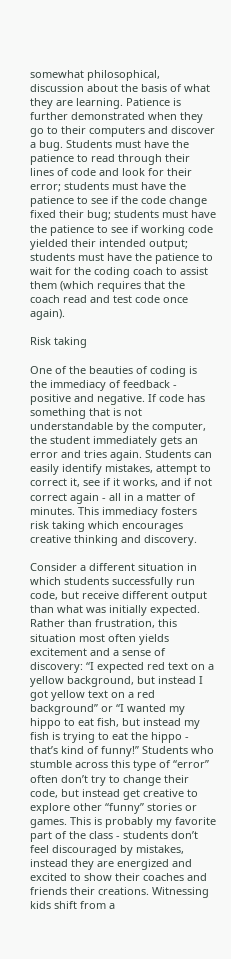somewhat philosophical, discussion about the basis of what they are learning. Patience is further demonstrated when they go to their computers and discover a bug. Students must have the patience to read through their lines of code and look for their error; students must have the patience to see if the code change fixed their bug; students must have the patience to see if working code yielded their intended output; students must have the patience to wait for the coding coach to assist them (which requires that the coach read and test code once again).

Risk taking

One of the beauties of coding is the immediacy of feedback - positive and negative. If code has something that is not understandable by the computer, the student immediately gets an error and tries again. Students can easily identify mistakes, attempt to correct it, see if it works, and if not correct again - all in a matter of minutes. This immediacy fosters risk taking which encourages creative thinking and discovery.

Consider a different situation in which students successfully run code, but receive different output than what was initially expected. Rather than frustration, this situation most often yields excitement and a sense of discovery: “I expected red text on a yellow background, but instead I got yellow text on a red background” or “I wanted my hippo to eat fish, but instead my fish is trying to eat the hippo - that’s kind of funny!” Students who stumble across this type of “error” often don’t try to change their code, but instead get creative to explore other “funny” stories or games. This is probably my favorite part of the class - students don’t feel discouraged by mistakes, instead they are energized and excited to show their coaches and friends their creations. Witnessing kids shift from a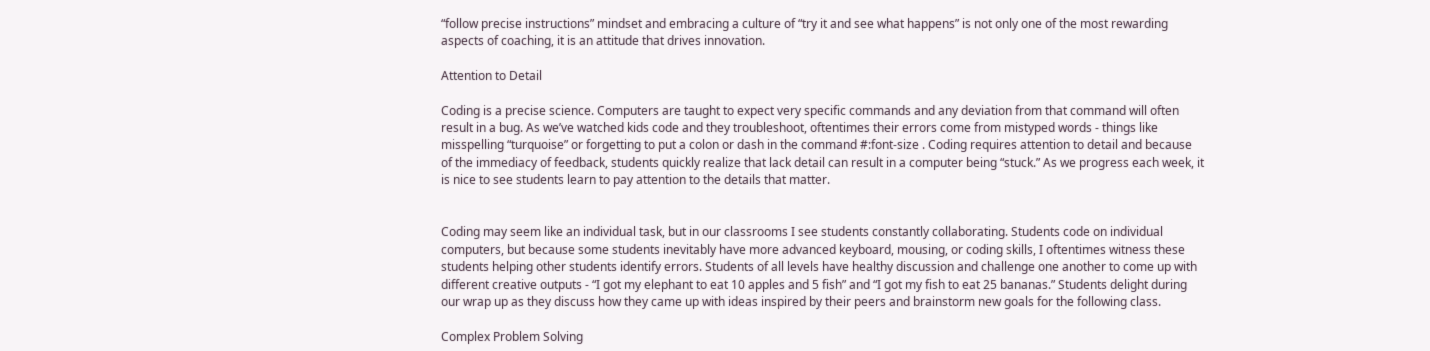“follow precise instructions” mindset and embracing a culture of “try it and see what happens” is not only one of the most rewarding aspects of coaching, it is an attitude that drives innovation.

Attention to Detail

Coding is a precise science. Computers are taught to expect very specific commands and any deviation from that command will often result in a bug. As we’ve watched kids code and they troubleshoot, oftentimes their errors come from mistyped words - things like misspelling “turquoise” or forgetting to put a colon or dash in the command #:font-size . Coding requires attention to detail and because of the immediacy of feedback, students quickly realize that lack detail can result in a computer being “stuck.” As we progress each week, it is nice to see students learn to pay attention to the details that matter.


Coding may seem like an individual task, but in our classrooms I see students constantly collaborating. Students code on individual computers, but because some students inevitably have more advanced keyboard, mousing, or coding skills, I oftentimes witness these students helping other students identify errors. Students of all levels have healthy discussion and challenge one another to come up with different creative outputs - “I got my elephant to eat 10 apples and 5 fish” and “I got my fish to eat 25 bananas.” Students delight during our wrap up as they discuss how they came up with ideas inspired by their peers and brainstorm new goals for the following class.

Complex Problem Solving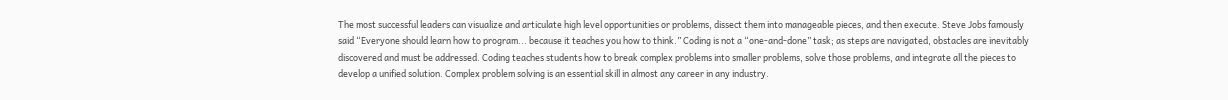The most successful leaders can visualize and articulate high level opportunities or problems, dissect them into manageable pieces, and then execute. Steve Jobs famously said “Everyone should learn how to program... because it teaches you how to think.” Coding is not a “one-and-done” task; as steps are navigated, obstacles are inevitably discovered and must be addressed. Coding teaches students how to break complex problems into smaller problems, solve those problems, and integrate all the pieces to develop a unified solution. Complex problem solving is an essential skill in almost any career in any industry.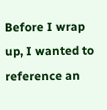Before I wrap up, I wanted to reference an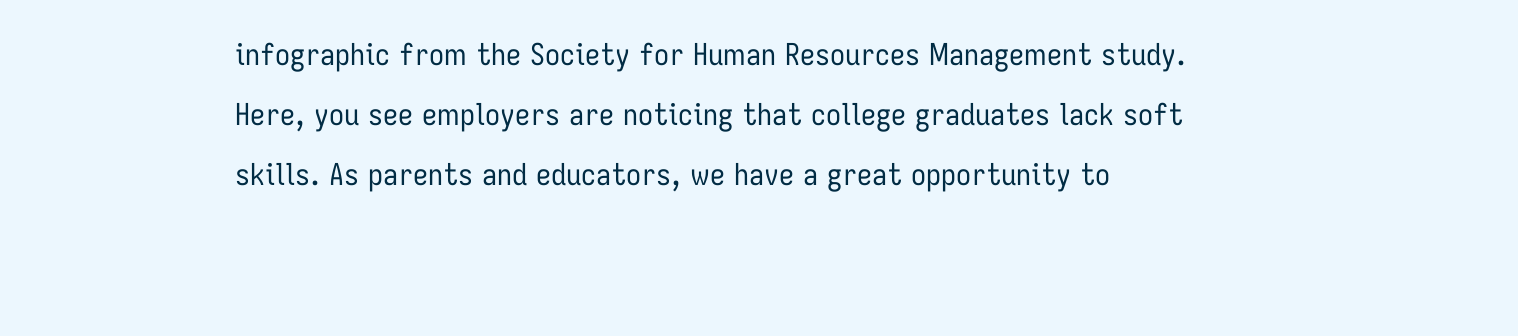infographic from the Society for Human Resources Management study. Here, you see employers are noticing that college graduates lack soft skills. As parents and educators, we have a great opportunity to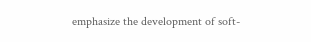emphasize the development of soft-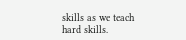skills as we teach hard skills.